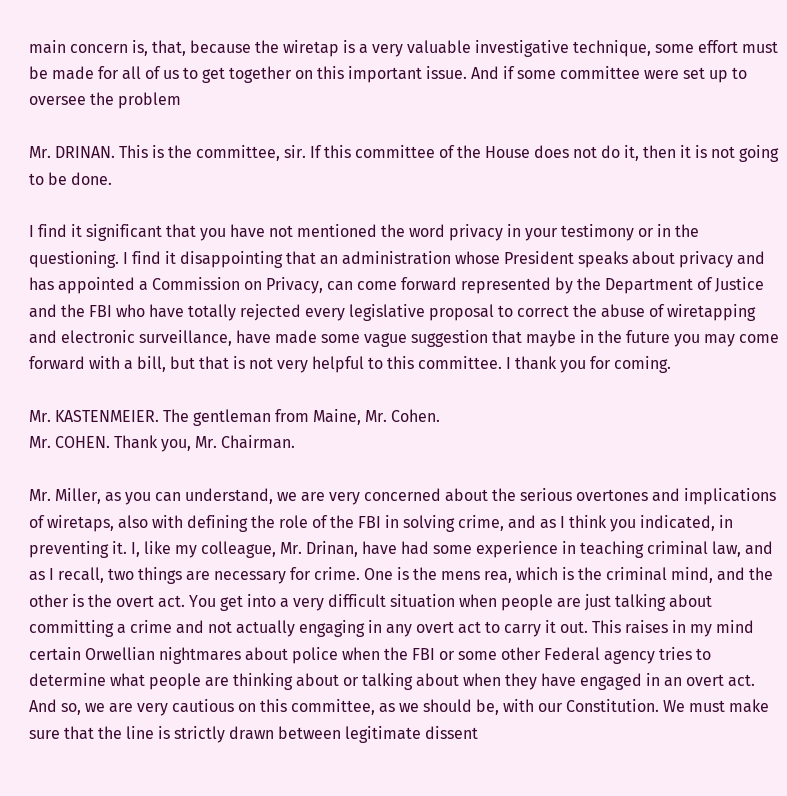main concern is, that, because the wiretap is a very valuable investigative technique, some effort must be made for all of us to get together on this important issue. And if some committee were set up to oversee the problem

Mr. DRINAN. This is the committee, sir. If this committee of the House does not do it, then it is not going to be done.

I find it significant that you have not mentioned the word privacy in your testimony or in the questioning. I find it disappointing that an administration whose President speaks about privacy and has appointed a Commission on Privacy, can come forward represented by the Department of Justice and the FBI who have totally rejected every legislative proposal to correct the abuse of wiretapping and electronic surveillance, have made some vague suggestion that maybe in the future you may come forward with a bill, but that is not very helpful to this committee. I thank you for coming.

Mr. KASTENMEIER. The gentleman from Maine, Mr. Cohen.
Mr. COHEN. Thank you, Mr. Chairman.

Mr. Miller, as you can understand, we are very concerned about the serious overtones and implications of wiretaps, also with defining the role of the FBI in solving crime, and as I think you indicated, in preventing it. I, like my colleague, Mr. Drinan, have had some experience in teaching criminal law, and as I recall, two things are necessary for crime. One is the mens rea, which is the criminal mind, and the other is the overt act. You get into a very difficult situation when people are just talking about committing a crime and not actually engaging in any overt act to carry it out. This raises in my mind certain Orwellian nightmares about police when the FBI or some other Federal agency tries to determine what people are thinking about or talking about when they have engaged in an overt act. And so, we are very cautious on this committee, as we should be, with our Constitution. We must make sure that the line is strictly drawn between legitimate dissent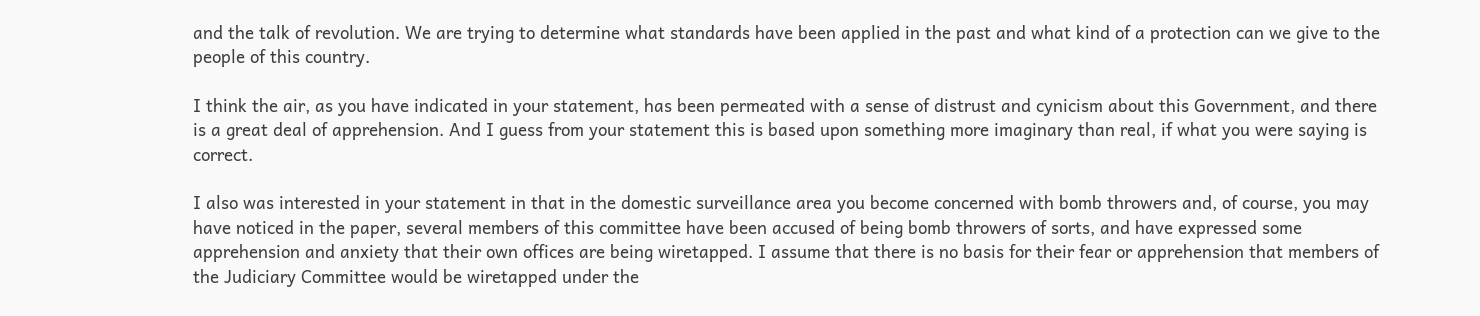and the talk of revolution. We are trying to determine what standards have been applied in the past and what kind of a protection can we give to the people of this country.

I think the air, as you have indicated in your statement, has been permeated with a sense of distrust and cynicism about this Government, and there is a great deal of apprehension. And I guess from your statement this is based upon something more imaginary than real, if what you were saying is correct.

I also was interested in your statement in that in the domestic surveillance area you become concerned with bomb throwers and, of course, you may have noticed in the paper, several members of this committee have been accused of being bomb throwers of sorts, and have expressed some apprehension and anxiety that their own offices are being wiretapped. I assume that there is no basis for their fear or apprehension that members of the Judiciary Committee would be wiretapped under the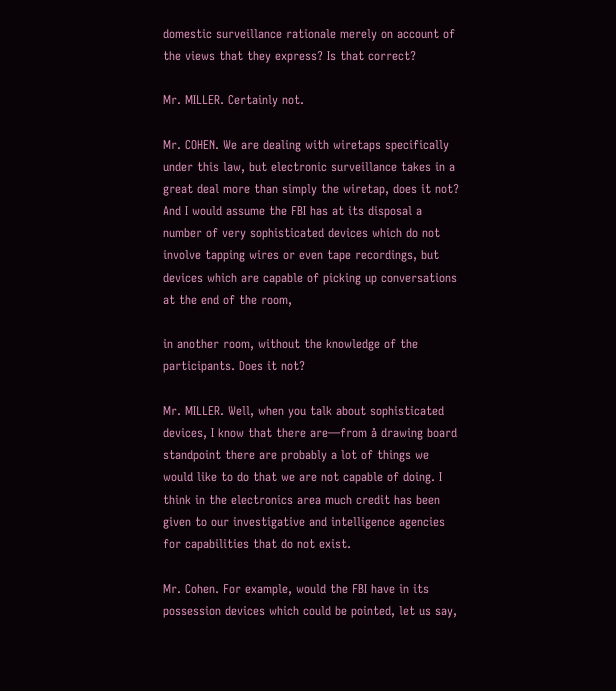domestic surveillance rationale merely on account of the views that they express? Is that correct?

Mr. MILLER. Certainly not.

Mr. COHEN. We are dealing with wiretaps specifically under this law, but electronic surveillance takes in a great deal more than simply the wiretap, does it not? And I would assume the FBI has at its disposal a number of very sophisticated devices which do not involve tapping wires or even tape recordings, but devices which are capable of picking up conversations at the end of the room,

in another room, without the knowledge of the participants. Does it not?

Mr. MILLER. Well, when you talk about sophisticated devices, I know that there are—from å drawing board standpoint there are probably a lot of things we would like to do that we are not capable of doing. I think in the electronics area much credit has been given to our investigative and intelligence agencies for capabilities that do not exist.

Mr. Cohen. For example, would the FBI have in its possession devices which could be pointed, let us say,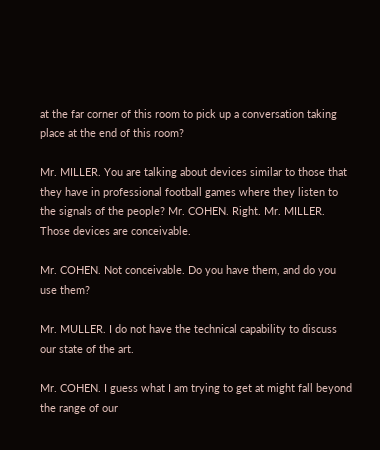at the far corner of this room to pick up a conversation taking place at the end of this room?

Mr. MILLER. You are talking about devices similar to those that they have in professional football games where they listen to the signals of the people? Mr. COHEN. Right. Mr. MILLER. Those devices are conceivable.

Mr. COHEN. Not conceivable. Do you have them, and do you use them?

Mr. MULLER. I do not have the technical capability to discuss our state of the art.

Mr. COHEN. I guess what I am trying to get at might fall beyond the range of our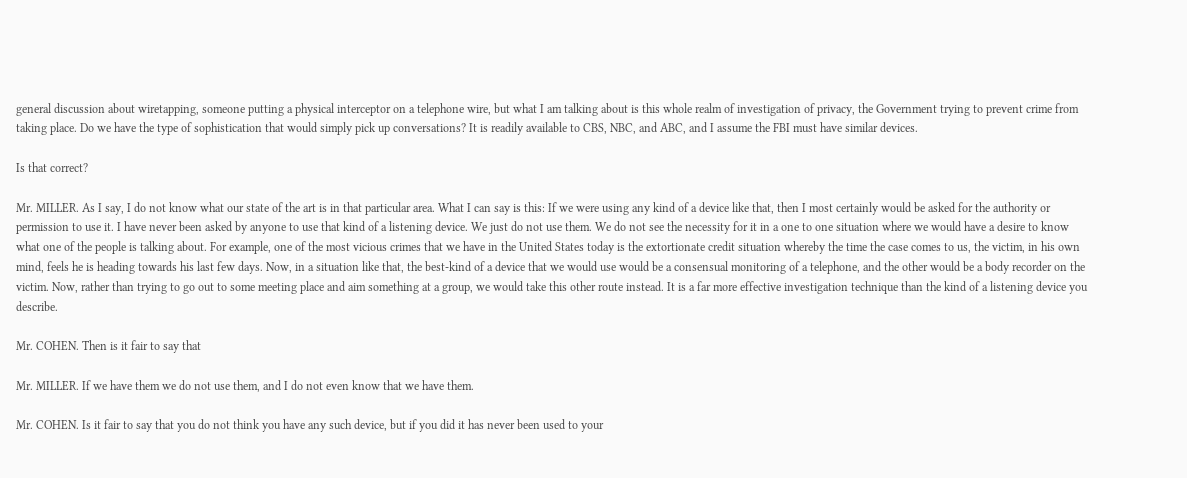general discussion about wiretapping, someone putting a physical interceptor on a telephone wire, but what I am talking about is this whole realm of investigation of privacy, the Government trying to prevent crime from taking place. Do we have the type of sophistication that would simply pick up conversations? It is readily available to CBS, NBC, and ABC, and I assume the FBI must have similar devices.

Is that correct?

Mr. MILLER. As I say, I do not know what our state of the art is in that particular area. What I can say is this: If we were using any kind of a device like that, then I most certainly would be asked for the authority or permission to use it. I have never been asked by anyone to use that kind of a listening device. We just do not use them. We do not see the necessity for it in a one to one situation where we would have a desire to know what one of the people is talking about. For example, one of the most vicious crimes that we have in the United States today is the extortionate credit situation whereby the time the case comes to us, the victim, in his own mind, feels he is heading towards his last few days. Now, in a situation like that, the best-kind of a device that we would use would be a consensual monitoring of a telephone, and the other would be a body recorder on the victim. Now, rather than trying to go out to some meeting place and aim something at a group, we would take this other route instead. It is a far more effective investigation technique than the kind of a listening device you describe.

Mr. COHEN. Then is it fair to say that

Mr. MILLER. If we have them we do not use them, and I do not even know that we have them.

Mr. COHEN. Is it fair to say that you do not think you have any such device, but if you did it has never been used to your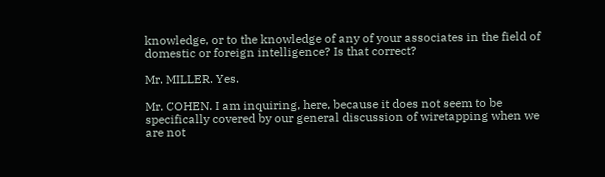knowledge, or to the knowledge of any of your associates in the field of domestic or foreign intelligence? Is that correct?

Mr. MILLER. Yes.

Mr. COHEN. I am inquiring, here, because it does not seem to be specifically covered by our general discussion of wiretapping when we are not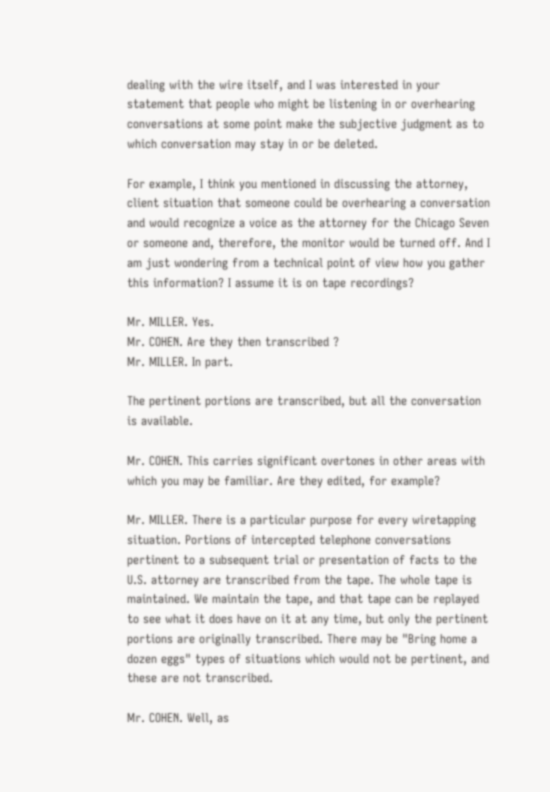dealing with the wire itself, and I was interested in your statement that people who might be listening in or overhearing conversations at some point make the subjective judgment as to which conversation may stay in or be deleted.

For example, I think you mentioned in discussing the attorney, client situation that someone could be overhearing a conversation and would recognize a voice as the attorney for the Chicago Seven or someone and, therefore, the monitor would be turned off. And I am just wondering from a technical point of view how you gather this information? I assume it is on tape recordings?

Mr. MILLER. Yes.
Mr. COHEN. Are they then transcribed ?
Mr. MILLER. In part.

The pertinent portions are transcribed, but all the conversation is available.

Mr. COHEN. This carries significant overtones in other areas with which you may be familiar. Are they edited, for example?

Mr. MILLER. There is a particular purpose for every wiretapping situation. Portions of intercepted telephone conversations pertinent to a subsequent trial or presentation of facts to the U.S. attorney are transcribed from the tape. The whole tape is maintained. We maintain the tape, and that tape can be replayed to see what it does have on it at any time, but only the pertinent portions are originally transcribed. There may be "Bring home a dozen eggs" types of situations which would not be pertinent, and these are not transcribed.

Mr. COHEN. Well, as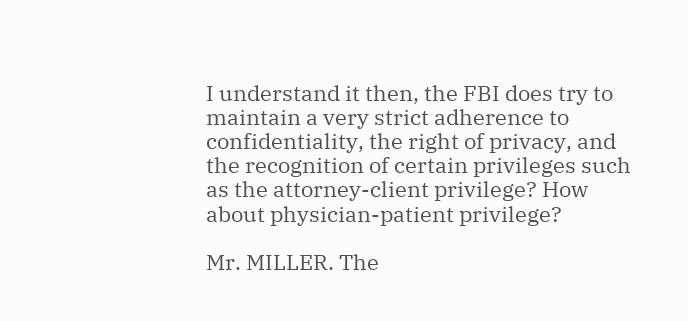I understand it then, the FBI does try to maintain a very strict adherence to confidentiality, the right of privacy, and the recognition of certain privileges such as the attorney-client privilege? How about physician-patient privilege?

Mr. MILLER. The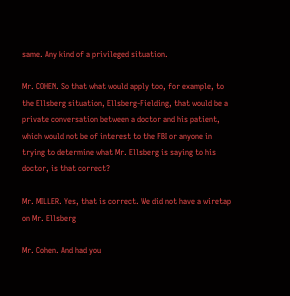same. Any kind of a privileged situation.

Mr. COHEN. So that what would apply too, for example, to the Ellsberg situation, Ellsberg-Fielding, that would be a private conversation between a doctor and his patient, which would not be of interest to the FBI or anyone in trying to determine what Mr. Ellsberg is saying to his doctor, is that correct?

Mr. MILLER. Yes, that is correct. We did not have a wiretap on Mr. Ellsberg

Mr. Cohen. And had you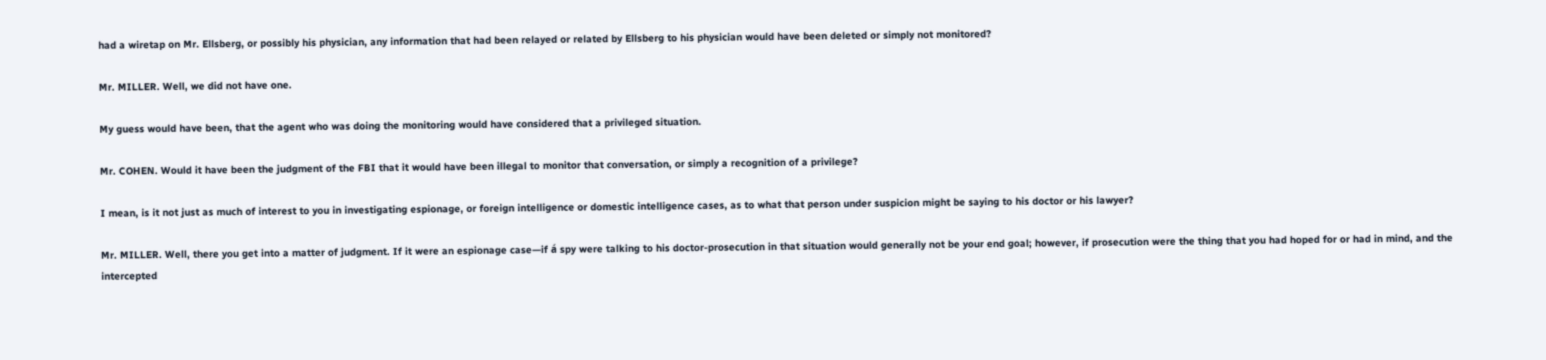had a wiretap on Mr. Ellsberg, or possibly his physician, any information that had been relayed or related by Ellsberg to his physician would have been deleted or simply not monitored?

Mr. MILLER. Well, we did not have one.

My guess would have been, that the agent who was doing the monitoring would have considered that a privileged situation.

Mr. COHEN. Would it have been the judgment of the FBI that it would have been illegal to monitor that conversation, or simply a recognition of a privilege?

I mean, is it not just as much of interest to you in investigating espionage, or foreign intelligence or domestic intelligence cases, as to what that person under suspicion might be saying to his doctor or his lawyer?

Mr. MILLER. Well, there you get into a matter of judgment. If it were an espionage case—if á spy were talking to his doctor-prosecution in that situation would generally not be your end goal; however, if prosecution were the thing that you had hoped for or had in mind, and the intercepted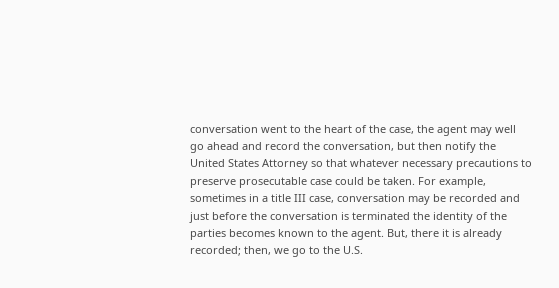conversation went to the heart of the case, the agent may well go ahead and record the conversation, but then notify the United States Attorney so that whatever necessary precautions to preserve prosecutable case could be taken. For example, sometimes in a title III case, conversation may be recorded and just before the conversation is terminated the identity of the parties becomes known to the agent. But, there it is already recorded; then, we go to the U.S.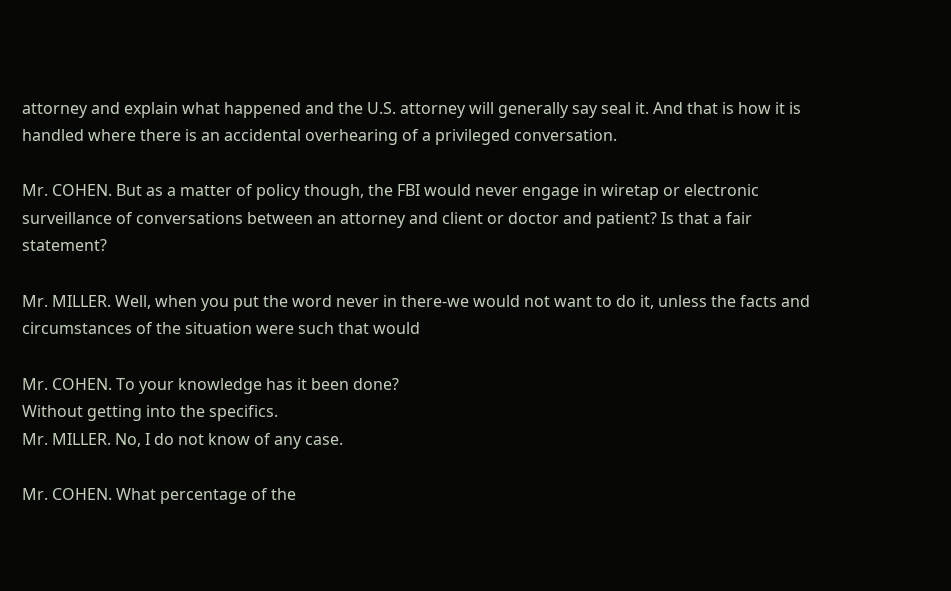attorney and explain what happened and the U.S. attorney will generally say seal it. And that is how it is handled where there is an accidental overhearing of a privileged conversation.

Mr. COHEN. But as a matter of policy though, the FBI would never engage in wiretap or electronic surveillance of conversations between an attorney and client or doctor and patient? Is that a fair statement?

Mr. MILLER. Well, when you put the word never in there-we would not want to do it, unless the facts and circumstances of the situation were such that would

Mr. COHEN. To your knowledge has it been done?
Without getting into the specifics.
Mr. MILLER. No, I do not know of any case.

Mr. COHEN. What percentage of the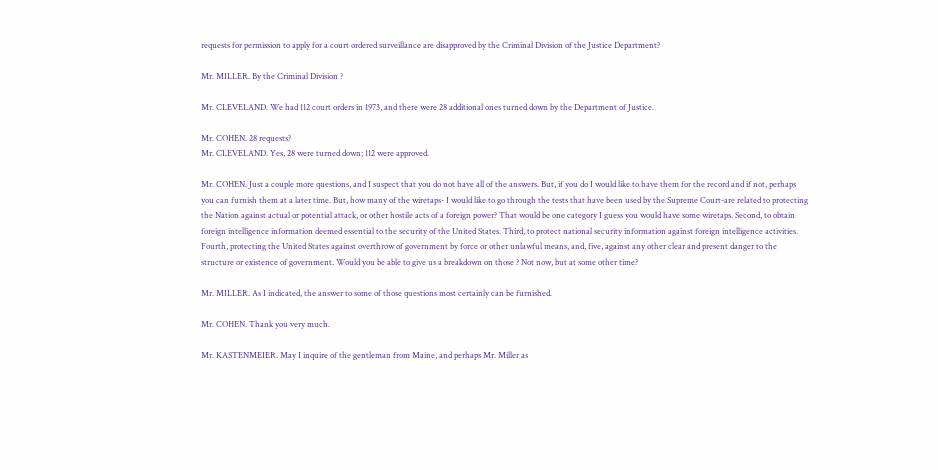requests for permission to apply for a court ordered surveillance are disapproved by the Criminal Division of the Justice Department?

Mr. MILLER. By the Criminal Division ?

Mr. CLEVELAND. We had 112 court orders in 1973, and there were 28 additional ones turned down by the Department of Justice.

Mr. COHEN. 28 requests?
Mr. CLEVELAND. Yes, 28 were turned down; 112 were approved.

Mr. COHEN. Just a couple more questions, and I suspect that you do not have all of the answers. But, if you do I would like to have them for the record and if not, perhaps you can furnish them at a later time. But, how many of the wiretaps- I would like to go through the tests that have been used by the Supreme Court-are related to protecting the Nation against actual or potential attack, or other hostile acts of a foreign power? That would be one category I guess you would have some wiretaps. Second, to obtain foreign intelligence information deemed essential to the security of the United States. Third, to protect national security information against foreign intelligence activities. Fourth, protecting the United States against overthrow of government by force or other unlawful means, and, five, against any other clear and present danger to the structure or existence of government. Would you be able to give us a breakdown on those ? Not now, but at some other time?

Mr. MILLER. As I indicated, the answer to some of those questions most certainly can be furnished.

Mr. COHEN. Thank you very much.

Mr. KASTENMEIER. May I inquire of the gentleman from Maine, and perhaps Mr. Miller as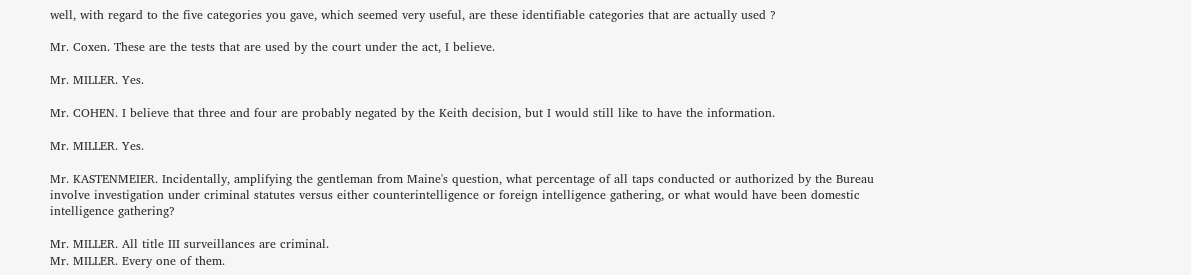well, with regard to the five categories you gave, which seemed very useful, are these identifiable categories that are actually used ?

Mr. Coxen. These are the tests that are used by the court under the act, I believe.

Mr. MILLER. Yes.

Mr. COHEN. I believe that three and four are probably negated by the Keith decision, but I would still like to have the information.

Mr. MILLER. Yes.

Mr. KASTENMEIER. Incidentally, amplifying the gentleman from Maine's question, what percentage of all taps conducted or authorized by the Bureau involve investigation under criminal statutes versus either counterintelligence or foreign intelligence gathering, or what would have been domestic intelligence gathering?

Mr. MILLER. All title III surveillances are criminal.
Mr. MILLER. Every one of them.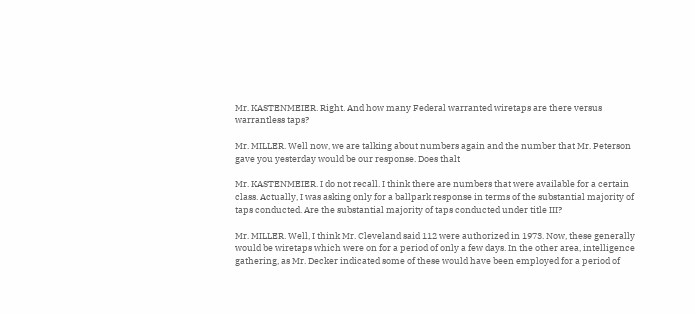Mr. KASTENMEIER. Right. And how many Federal warranted wiretaps are there versus warrantless taps?

Mr. MILLER. Well now, we are talking about numbers again and the number that Mr. Peterson gave you yesterday would be our response. Does thalt

Mr. KASTENMEIER. I do not recall. I think there are numbers that were available for a certain class. Actually, I was asking only for a ballpark response in terms of the substantial majority of taps conducted. Are the substantial majority of taps conducted under title III?

Mr. MILLER. Well, I think Mr. Cleveland said 112 were authorized in 1973. Now, these generally would be wiretaps which were on for a period of only a few days. In the other area, intelligence gathering, as Mr. Decker indicated some of these would have been employed for a period of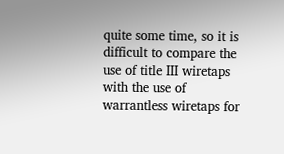quite some time, so it is difficult to compare the use of title III wiretaps with the use of warrantless wiretaps for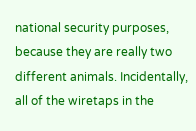national security purposes, because they are really two different animals. Incidentally, all of the wiretaps in the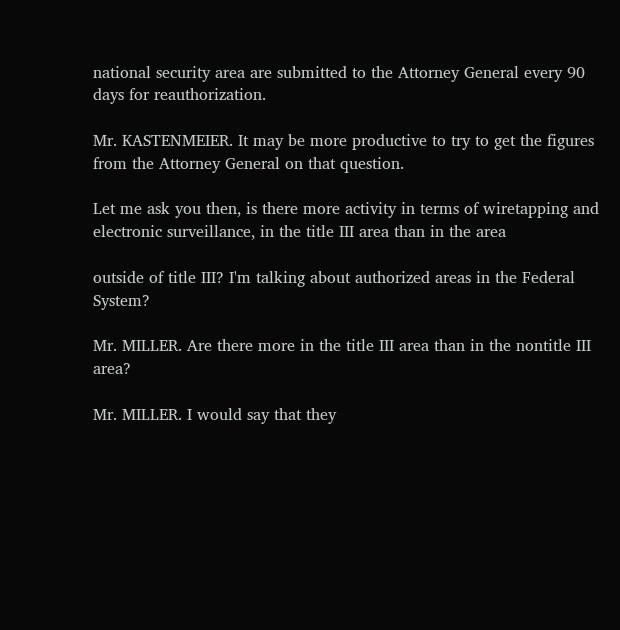national security area are submitted to the Attorney General every 90 days for reauthorization.

Mr. KASTENMEIER. It may be more productive to try to get the figures from the Attorney General on that question.

Let me ask you then, is there more activity in terms of wiretapping and electronic surveillance, in the title III area than in the area

outside of title III? I'm talking about authorized areas in the Federal System?

Mr. MILLER. Are there more in the title III area than in the nontitle III area?

Mr. MILLER. I would say that they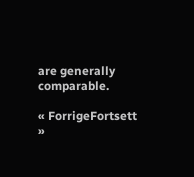are generally comparable.

« ForrigeFortsett »